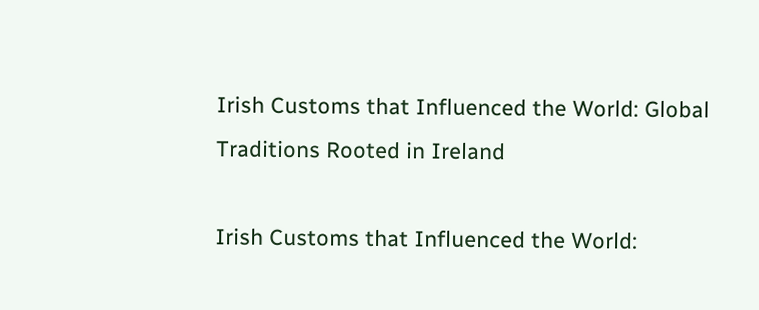Irish Customs that Influenced the World: Global Traditions Rooted in Ireland

Irish Customs that Influenced the World: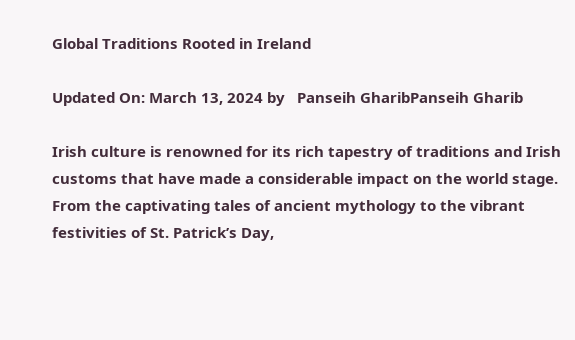Global Traditions Rooted in Ireland

Updated On: March 13, 2024 by   Panseih GharibPanseih Gharib

Irish culture is renowned for its rich tapestry of traditions and Irish customs that have made a considerable impact on the world stage. From the captivating tales of ancient mythology to the vibrant festivities of St. Patrick’s Day,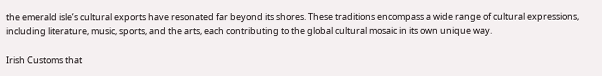the emerald isle’s cultural exports have resonated far beyond its shores. These traditions encompass a wide range of cultural expressions, including literature, music, sports, and the arts, each contributing to the global cultural mosaic in its own unique way.

Irish Customs that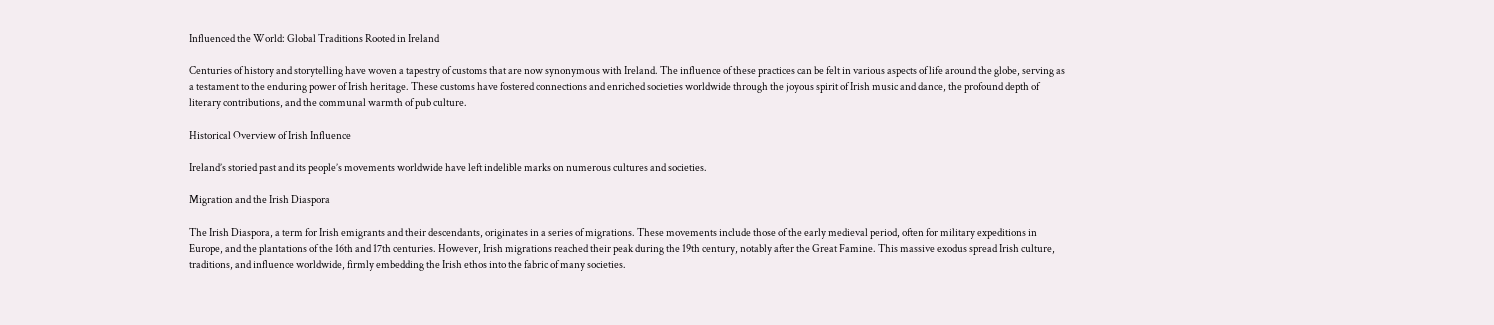Influenced the World: Global Traditions Rooted in Ireland

Centuries of history and storytelling have woven a tapestry of customs that are now synonymous with Ireland. The influence of these practices can be felt in various aspects of life around the globe, serving as a testament to the enduring power of Irish heritage. These customs have fostered connections and enriched societies worldwide through the joyous spirit of Irish music and dance, the profound depth of literary contributions, and the communal warmth of pub culture.

Historical Overview of Irish Influence

Ireland’s storied past and its people’s movements worldwide have left indelible marks on numerous cultures and societies.

Migration and the Irish Diaspora

The Irish Diaspora, a term for Irish emigrants and their descendants, originates in a series of migrations. These movements include those of the early medieval period, often for military expeditions in Europe, and the plantations of the 16th and 17th centuries. However, Irish migrations reached their peak during the 19th century, notably after the Great Famine. This massive exodus spread Irish culture, traditions, and influence worldwide, firmly embedding the Irish ethos into the fabric of many societies.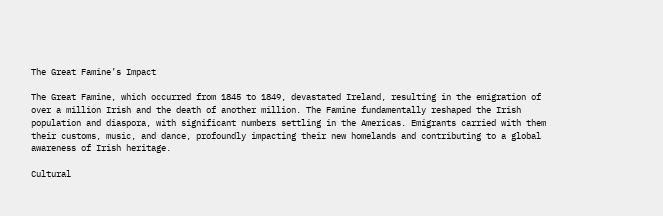The Great Famine’s Impact

The Great Famine, which occurred from 1845 to 1849, devastated Ireland, resulting in the emigration of over a million Irish and the death of another million. The Famine fundamentally reshaped the Irish population and diaspora, with significant numbers settling in the Americas. Emigrants carried with them their customs, music, and dance, profoundly impacting their new homelands and contributing to a global awareness of Irish heritage.

Cultural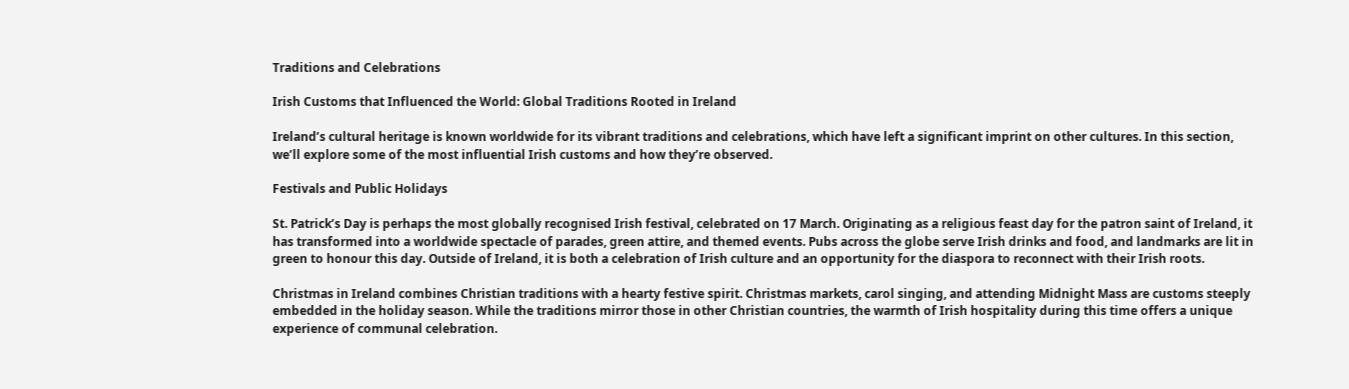Traditions and Celebrations

Irish Customs that Influenced the World: Global Traditions Rooted in Ireland

Ireland’s cultural heritage is known worldwide for its vibrant traditions and celebrations, which have left a significant imprint on other cultures. In this section, we’ll explore some of the most influential Irish customs and how they’re observed.

Festivals and Public Holidays

St. Patrick’s Day is perhaps the most globally recognised Irish festival, celebrated on 17 March. Originating as a religious feast day for the patron saint of Ireland, it has transformed into a worldwide spectacle of parades, green attire, and themed events. Pubs across the globe serve Irish drinks and food, and landmarks are lit in green to honour this day. Outside of Ireland, it is both a celebration of Irish culture and an opportunity for the diaspora to reconnect with their Irish roots.

Christmas in Ireland combines Christian traditions with a hearty festive spirit. Christmas markets, carol singing, and attending Midnight Mass are customs steeply embedded in the holiday season. While the traditions mirror those in other Christian countries, the warmth of Irish hospitality during this time offers a unique experience of communal celebration.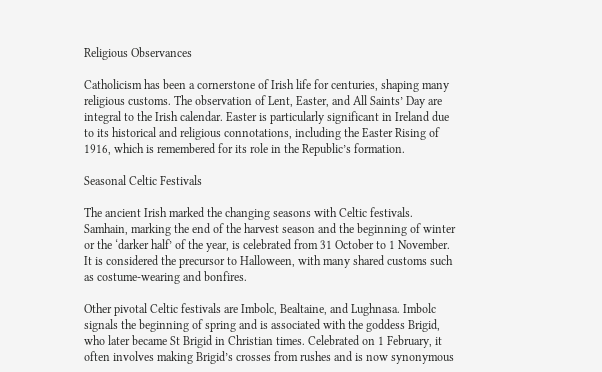Religious Observances

Catholicism has been a cornerstone of Irish life for centuries, shaping many religious customs. The observation of Lent, Easter, and All Saints’ Day are integral to the Irish calendar. Easter is particularly significant in Ireland due to its historical and religious connotations, including the Easter Rising of 1916, which is remembered for its role in the Republic’s formation.

Seasonal Celtic Festivals

The ancient Irish marked the changing seasons with Celtic festivals. Samhain, marking the end of the harvest season and the beginning of winter or the ‘darker half’ of the year, is celebrated from 31 October to 1 November. It is considered the precursor to Halloween, with many shared customs such as costume-wearing and bonfires.

Other pivotal Celtic festivals are Imbolc, Bealtaine, and Lughnasa. Imbolc signals the beginning of spring and is associated with the goddess Brigid, who later became St Brigid in Christian times. Celebrated on 1 February, it often involves making Brigid’s crosses from rushes and is now synonymous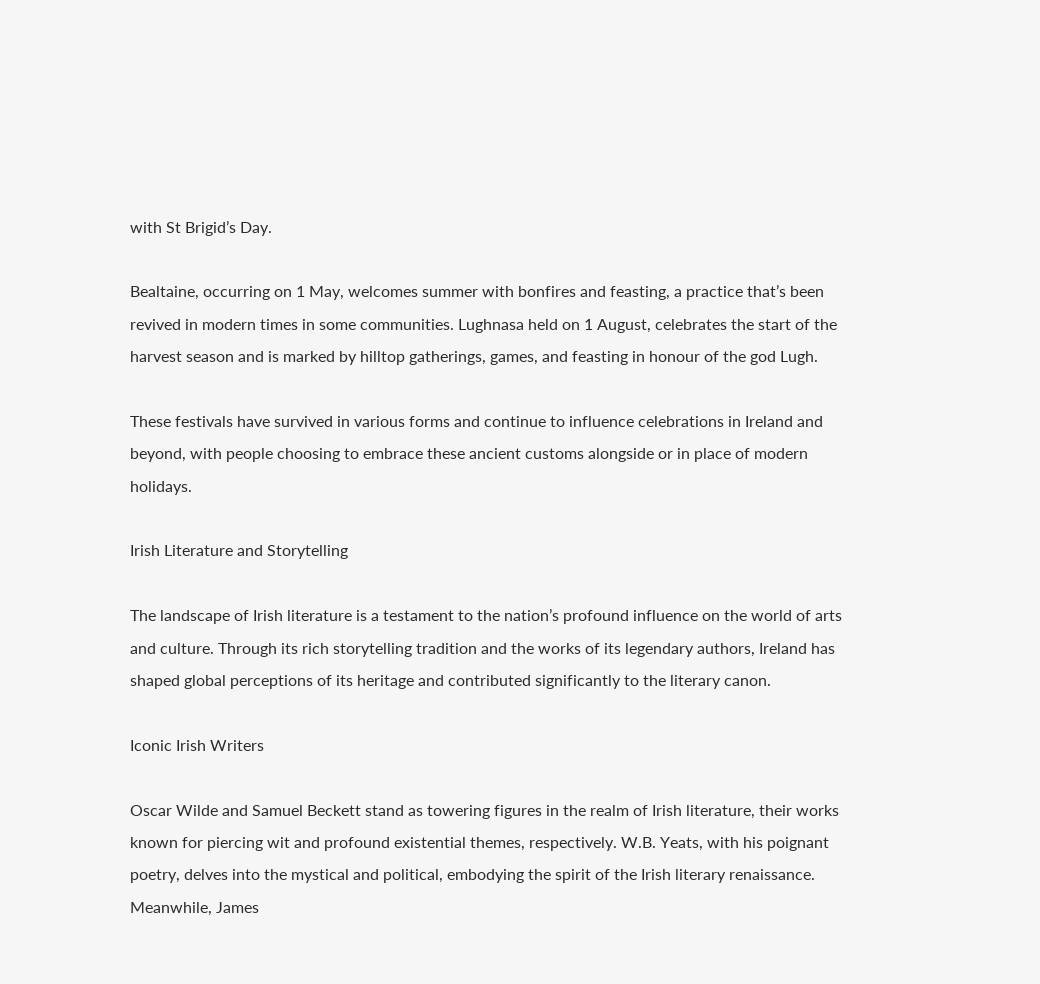with St Brigid’s Day.

Bealtaine, occurring on 1 May, welcomes summer with bonfires and feasting, a practice that’s been revived in modern times in some communities. Lughnasa held on 1 August, celebrates the start of the harvest season and is marked by hilltop gatherings, games, and feasting in honour of the god Lugh.

These festivals have survived in various forms and continue to influence celebrations in Ireland and beyond, with people choosing to embrace these ancient customs alongside or in place of modern holidays.

Irish Literature and Storytelling

The landscape of Irish literature is a testament to the nation’s profound influence on the world of arts and culture. Through its rich storytelling tradition and the works of its legendary authors, Ireland has shaped global perceptions of its heritage and contributed significantly to the literary canon.

Iconic Irish Writers

Oscar Wilde and Samuel Beckett stand as towering figures in the realm of Irish literature, their works known for piercing wit and profound existential themes, respectively. W.B. Yeats, with his poignant poetry, delves into the mystical and political, embodying the spirit of the Irish literary renaissance. Meanwhile, James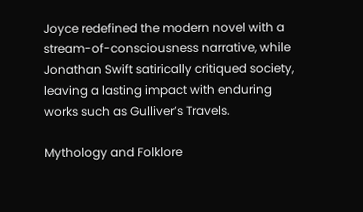Joyce redefined the modern novel with a stream-of-consciousness narrative, while Jonathan Swift satirically critiqued society, leaving a lasting impact with enduring works such as Gulliver’s Travels.

Mythology and Folklore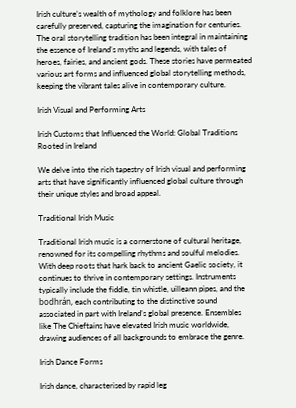Irish culture’s wealth of mythology and folklore has been carefully preserved, capturing the imagination for centuries. The oral storytelling tradition has been integral in maintaining the essence of Ireland’s myths and legends, with tales of heroes, fairies, and ancient gods. These stories have permeated various art forms and influenced global storytelling methods, keeping the vibrant tales alive in contemporary culture.

Irish Visual and Performing Arts

Irish Customs that Influenced the World: Global Traditions Rooted in Ireland

We delve into the rich tapestry of Irish visual and performing arts that have significantly influenced global culture through their unique styles and broad appeal.

Traditional Irish Music

Traditional Irish music is a cornerstone of cultural heritage, renowned for its compelling rhythms and soulful melodies. With deep roots that hark back to ancient Gaelic society, it continues to thrive in contemporary settings. Instruments typically include the fiddle, tin whistle, uilleann pipes, and the bodhrán, each contributing to the distinctive sound associated in part with Ireland’s global presence. Ensembles like The Chieftains have elevated Irish music worldwide, drawing audiences of all backgrounds to embrace the genre.

Irish Dance Forms

Irish dance, characterised by rapid leg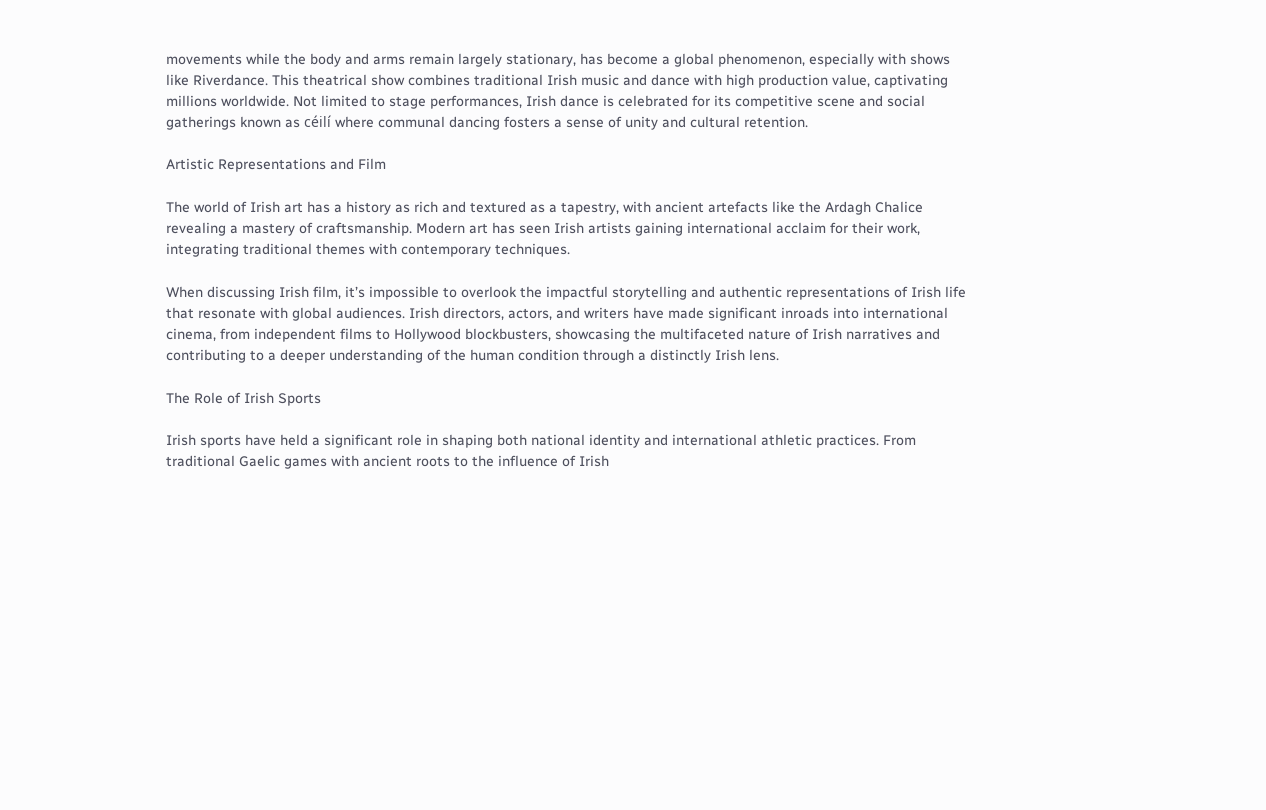movements while the body and arms remain largely stationary, has become a global phenomenon, especially with shows like Riverdance. This theatrical show combines traditional Irish music and dance with high production value, captivating millions worldwide. Not limited to stage performances, Irish dance is celebrated for its competitive scene and social gatherings known as céilí where communal dancing fosters a sense of unity and cultural retention.

Artistic Representations and Film

The world of Irish art has a history as rich and textured as a tapestry, with ancient artefacts like the Ardagh Chalice revealing a mastery of craftsmanship. Modern art has seen Irish artists gaining international acclaim for their work, integrating traditional themes with contemporary techniques.

When discussing Irish film, it’s impossible to overlook the impactful storytelling and authentic representations of Irish life that resonate with global audiences. Irish directors, actors, and writers have made significant inroads into international cinema, from independent films to Hollywood blockbusters, showcasing the multifaceted nature of Irish narratives and contributing to a deeper understanding of the human condition through a distinctly Irish lens.

The Role of Irish Sports

Irish sports have held a significant role in shaping both national identity and international athletic practices. From traditional Gaelic games with ancient roots to the influence of Irish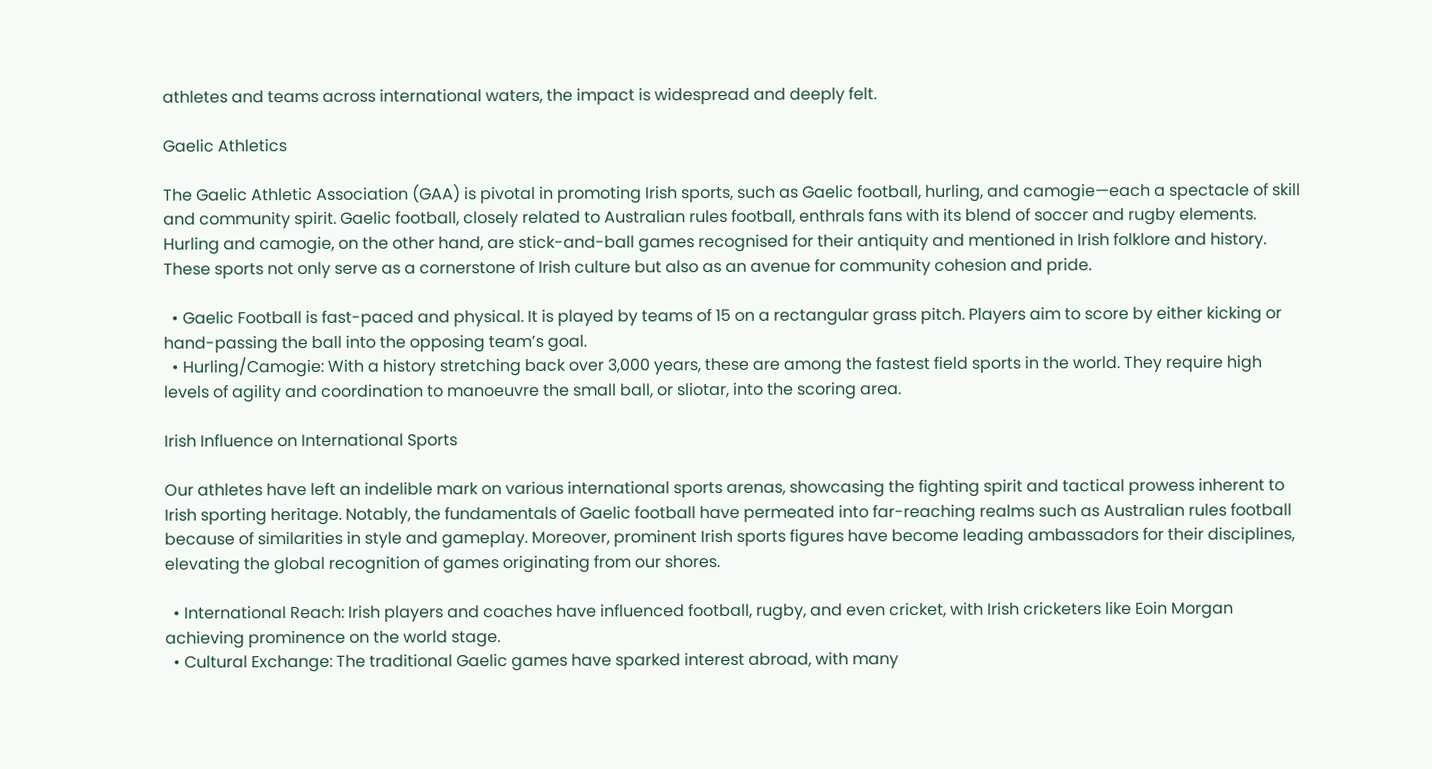athletes and teams across international waters, the impact is widespread and deeply felt.

Gaelic Athletics

The Gaelic Athletic Association (GAA) is pivotal in promoting Irish sports, such as Gaelic football, hurling, and camogie—each a spectacle of skill and community spirit. Gaelic football, closely related to Australian rules football, enthrals fans with its blend of soccer and rugby elements. Hurling and camogie, on the other hand, are stick-and-ball games recognised for their antiquity and mentioned in Irish folklore and history. These sports not only serve as a cornerstone of Irish culture but also as an avenue for community cohesion and pride.

  • Gaelic Football is fast-paced and physical. It is played by teams of 15 on a rectangular grass pitch. Players aim to score by either kicking or hand-passing the ball into the opposing team’s goal.
  • Hurling/Camogie: With a history stretching back over 3,000 years, these are among the fastest field sports in the world. They require high levels of agility and coordination to manoeuvre the small ball, or sliotar, into the scoring area.

Irish Influence on International Sports

Our athletes have left an indelible mark on various international sports arenas, showcasing the fighting spirit and tactical prowess inherent to Irish sporting heritage. Notably, the fundamentals of Gaelic football have permeated into far-reaching realms such as Australian rules football because of similarities in style and gameplay. Moreover, prominent Irish sports figures have become leading ambassadors for their disciplines, elevating the global recognition of games originating from our shores.

  • International Reach: Irish players and coaches have influenced football, rugby, and even cricket, with Irish cricketers like Eoin Morgan achieving prominence on the world stage.
  • Cultural Exchange: The traditional Gaelic games have sparked interest abroad, with many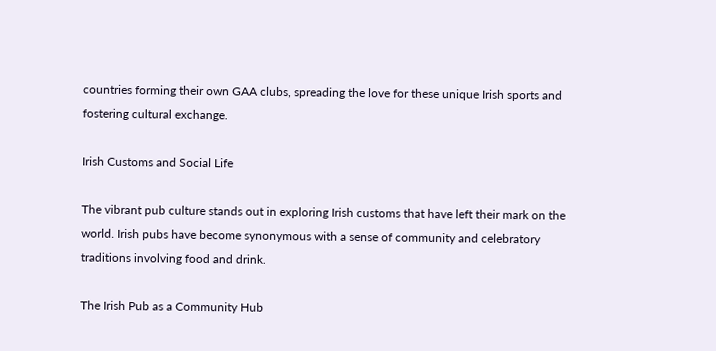countries forming their own GAA clubs, spreading the love for these unique Irish sports and fostering cultural exchange.

Irish Customs and Social Life

The vibrant pub culture stands out in exploring Irish customs that have left their mark on the world. Irish pubs have become synonymous with a sense of community and celebratory traditions involving food and drink.

The Irish Pub as a Community Hub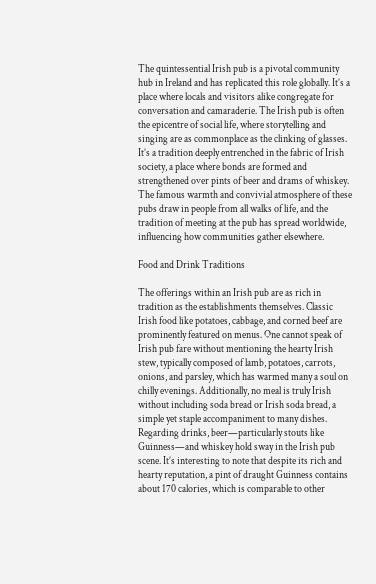The quintessential Irish pub is a pivotal community hub in Ireland and has replicated this role globally. It’s a place where locals and visitors alike congregate for conversation and camaraderie. The Irish pub is often the epicentre of social life, where storytelling and singing are as commonplace as the clinking of glasses. It’s a tradition deeply entrenched in the fabric of Irish society, a place where bonds are formed and strengthened over pints of beer and drams of whiskey. The famous warmth and convivial atmosphere of these pubs draw in people from all walks of life, and the tradition of meeting at the pub has spread worldwide, influencing how communities gather elsewhere.

Food and Drink Traditions

The offerings within an Irish pub are as rich in tradition as the establishments themselves. Classic Irish food like potatoes, cabbage, and corned beef are prominently featured on menus. One cannot speak of Irish pub fare without mentioning the hearty Irish stew, typically composed of lamb, potatoes, carrots, onions, and parsley, which has warmed many a soul on chilly evenings. Additionally, no meal is truly Irish without including soda bread or Irish soda bread, a simple yet staple accompaniment to many dishes. Regarding drinks, beer—particularly stouts like Guinness—and whiskey hold sway in the Irish pub scene. It’s interesting to note that despite its rich and hearty reputation, a pint of draught Guinness contains about 170 calories, which is comparable to other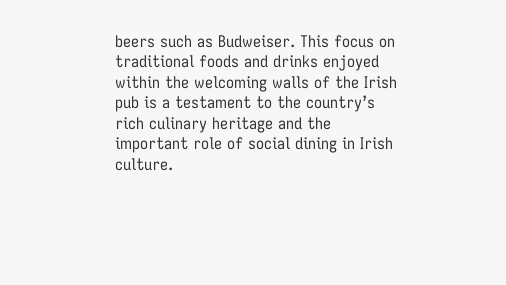beers such as Budweiser. This focus on traditional foods and drinks enjoyed within the welcoming walls of the Irish pub is a testament to the country’s rich culinary heritage and the important role of social dining in Irish culture.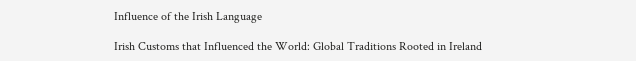Influence of the Irish Language

Irish Customs that Influenced the World: Global Traditions Rooted in Ireland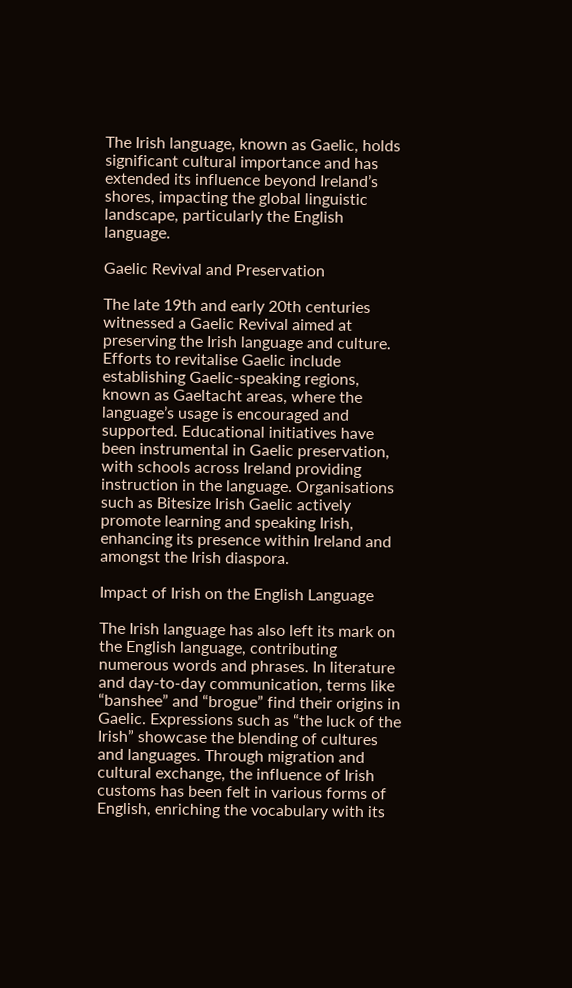The Irish language, known as Gaelic, holds significant cultural importance and has extended its influence beyond Ireland’s shores, impacting the global linguistic landscape, particularly the English language.

Gaelic Revival and Preservation

The late 19th and early 20th centuries witnessed a Gaelic Revival aimed at preserving the Irish language and culture. Efforts to revitalise Gaelic include establishing Gaelic-speaking regions, known as Gaeltacht areas, where the language’s usage is encouraged and supported. Educational initiatives have been instrumental in Gaelic preservation, with schools across Ireland providing instruction in the language. Organisations such as Bitesize Irish Gaelic actively promote learning and speaking Irish, enhancing its presence within Ireland and amongst the Irish diaspora.

Impact of Irish on the English Language

The Irish language has also left its mark on the English language, contributing numerous words and phrases. In literature and day-to-day communication, terms like “banshee” and “brogue” find their origins in Gaelic. Expressions such as “the luck of the Irish” showcase the blending of cultures and languages. Through migration and cultural exchange, the influence of Irish customs has been felt in various forms of English, enriching the vocabulary with its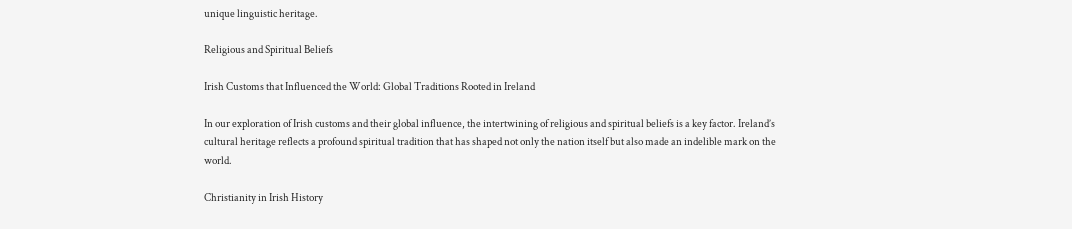unique linguistic heritage.

Religious and Spiritual Beliefs

Irish Customs that Influenced the World: Global Traditions Rooted in Ireland

In our exploration of Irish customs and their global influence, the intertwining of religious and spiritual beliefs is a key factor. Ireland’s cultural heritage reflects a profound spiritual tradition that has shaped not only the nation itself but also made an indelible mark on the world.

Christianity in Irish History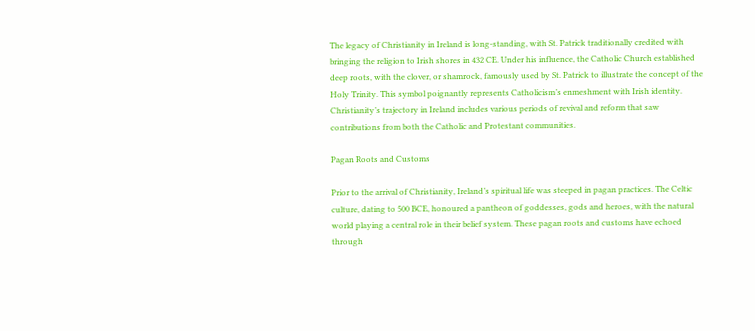The legacy of Christianity in Ireland is long-standing, with St. Patrick traditionally credited with bringing the religion to Irish shores in 432 CE. Under his influence, the Catholic Church established deep roots, with the clover, or shamrock, famously used by St. Patrick to illustrate the concept of the Holy Trinity. This symbol poignantly represents Catholicism’s enmeshment with Irish identity. Christianity’s trajectory in Ireland includes various periods of revival and reform that saw contributions from both the Catholic and Protestant communities.

Pagan Roots and Customs

Prior to the arrival of Christianity, Ireland’s spiritual life was steeped in pagan practices. The Celtic culture, dating to 500 BCE, honoured a pantheon of goddesses, gods and heroes, with the natural world playing a central role in their belief system. These pagan roots and customs have echoed through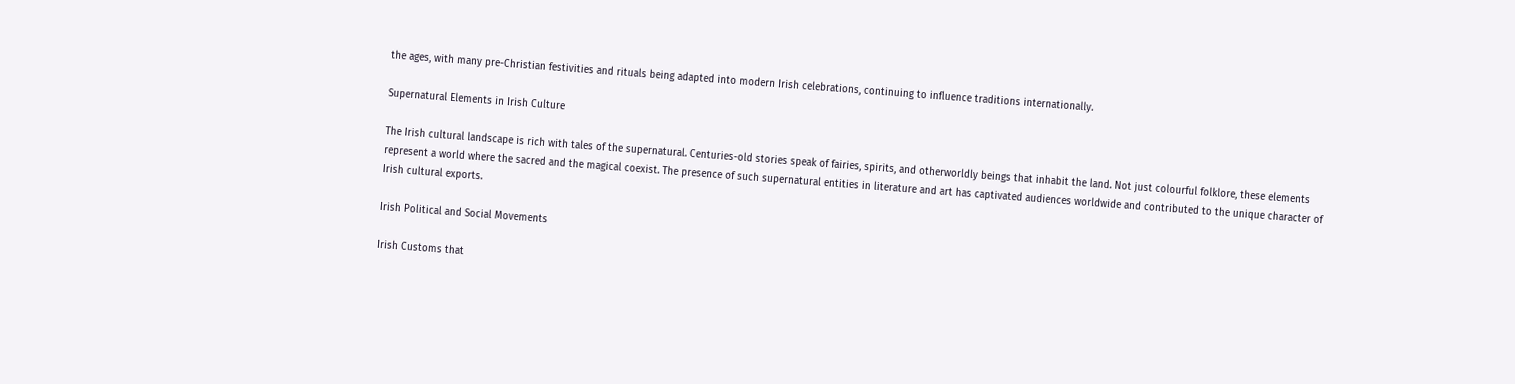the ages, with many pre-Christian festivities and rituals being adapted into modern Irish celebrations, continuing to influence traditions internationally.

Supernatural Elements in Irish Culture

The Irish cultural landscape is rich with tales of the supernatural. Centuries-old stories speak of fairies, spirits, and otherworldly beings that inhabit the land. Not just colourful folklore, these elements represent a world where the sacred and the magical coexist. The presence of such supernatural entities in literature and art has captivated audiences worldwide and contributed to the unique character of Irish cultural exports.

Irish Political and Social Movements

Irish Customs that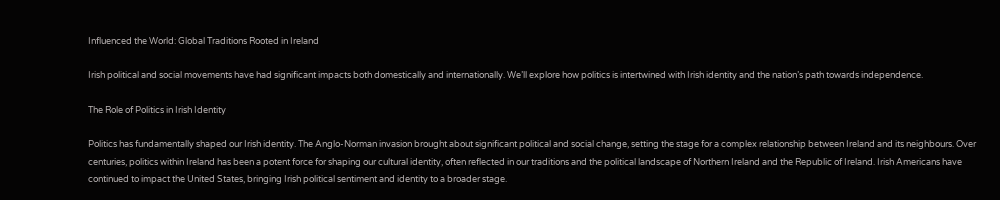Influenced the World: Global Traditions Rooted in Ireland

Irish political and social movements have had significant impacts both domestically and internationally. We’ll explore how politics is intertwined with Irish identity and the nation’s path towards independence.

The Role of Politics in Irish Identity

Politics has fundamentally shaped our Irish identity. The Anglo-Norman invasion brought about significant political and social change, setting the stage for a complex relationship between Ireland and its neighbours. Over centuries, politics within Ireland has been a potent force for shaping our cultural identity, often reflected in our traditions and the political landscape of Northern Ireland and the Republic of Ireland. Irish Americans have continued to impact the United States, bringing Irish political sentiment and identity to a broader stage.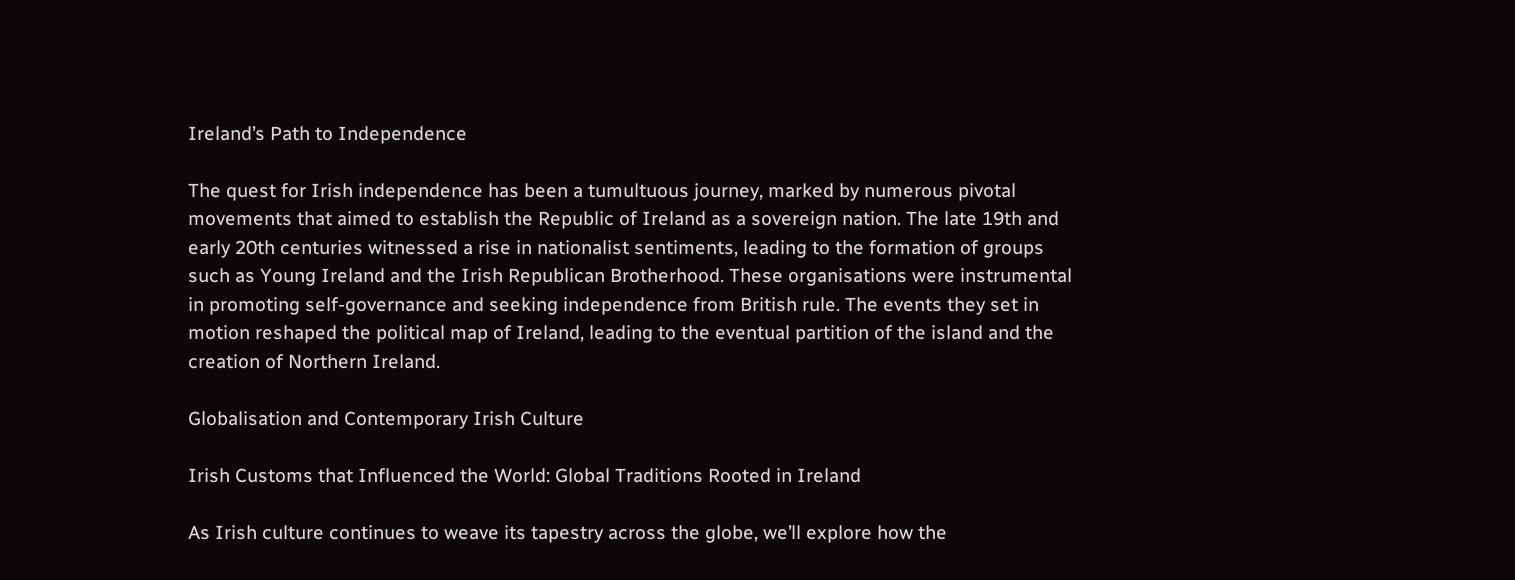Ireland’s Path to Independence

The quest for Irish independence has been a tumultuous journey, marked by numerous pivotal movements that aimed to establish the Republic of Ireland as a sovereign nation. The late 19th and early 20th centuries witnessed a rise in nationalist sentiments, leading to the formation of groups such as Young Ireland and the Irish Republican Brotherhood. These organisations were instrumental in promoting self-governance and seeking independence from British rule. The events they set in motion reshaped the political map of Ireland, leading to the eventual partition of the island and the creation of Northern Ireland.

Globalisation and Contemporary Irish Culture

Irish Customs that Influenced the World: Global Traditions Rooted in Ireland

As Irish culture continues to weave its tapestry across the globe, we’ll explore how the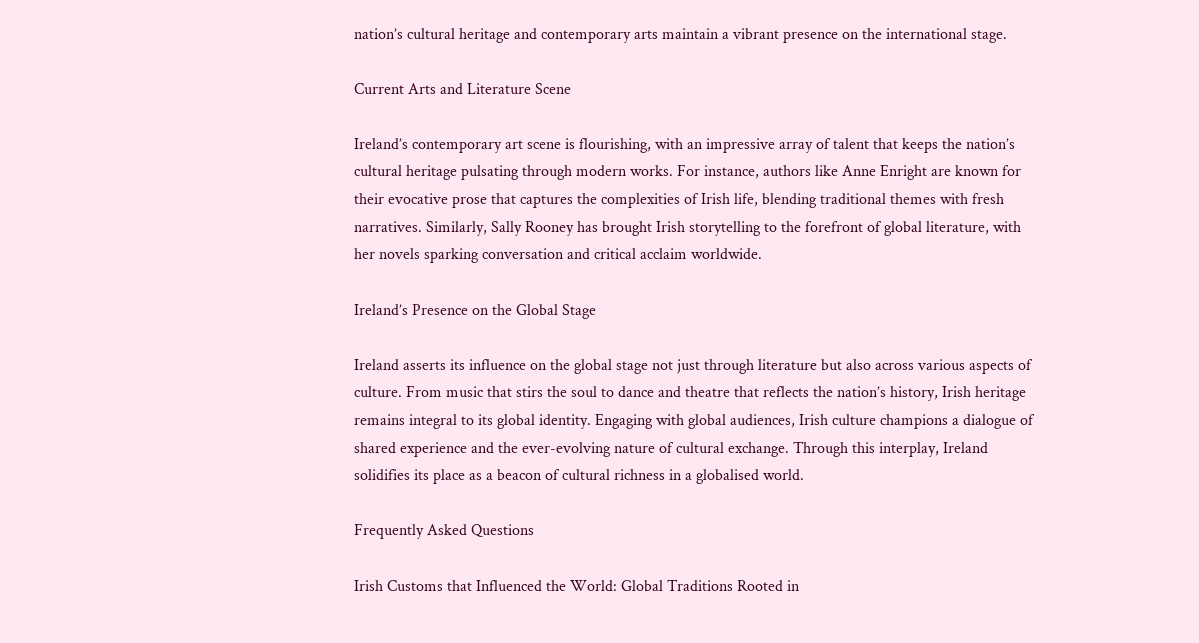nation’s cultural heritage and contemporary arts maintain a vibrant presence on the international stage.

Current Arts and Literature Scene

Ireland’s contemporary art scene is flourishing, with an impressive array of talent that keeps the nation’s cultural heritage pulsating through modern works. For instance, authors like Anne Enright are known for their evocative prose that captures the complexities of Irish life, blending traditional themes with fresh narratives. Similarly, Sally Rooney has brought Irish storytelling to the forefront of global literature, with her novels sparking conversation and critical acclaim worldwide.

Ireland’s Presence on the Global Stage

Ireland asserts its influence on the global stage not just through literature but also across various aspects of culture. From music that stirs the soul to dance and theatre that reflects the nation’s history, Irish heritage remains integral to its global identity. Engaging with global audiences, Irish culture champions a dialogue of shared experience and the ever-evolving nature of cultural exchange. Through this interplay, Ireland solidifies its place as a beacon of cultural richness in a globalised world.

Frequently Asked Questions

Irish Customs that Influenced the World: Global Traditions Rooted in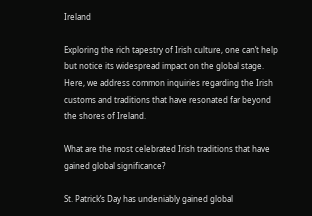Ireland

Exploring the rich tapestry of Irish culture, one can’t help but notice its widespread impact on the global stage. Here, we address common inquiries regarding the Irish customs and traditions that have resonated far beyond the shores of Ireland.

What are the most celebrated Irish traditions that have gained global significance?

St. Patrick’s Day has undeniably gained global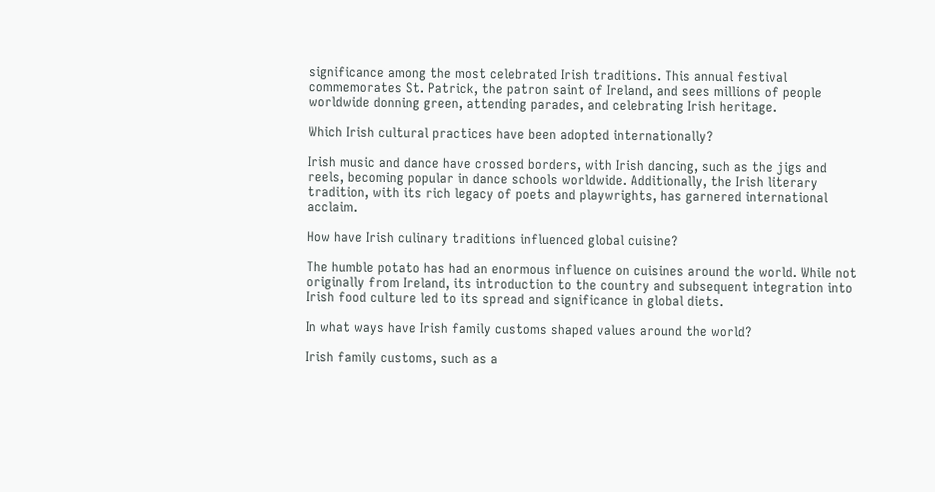significance among the most celebrated Irish traditions. This annual festival commemorates St. Patrick, the patron saint of Ireland, and sees millions of people worldwide donning green, attending parades, and celebrating Irish heritage.

Which Irish cultural practices have been adopted internationally?

Irish music and dance have crossed borders, with Irish dancing, such as the jigs and reels, becoming popular in dance schools worldwide. Additionally, the Irish literary tradition, with its rich legacy of poets and playwrights, has garnered international acclaim.

How have Irish culinary traditions influenced global cuisine?

The humble potato has had an enormous influence on cuisines around the world. While not originally from Ireland, its introduction to the country and subsequent integration into Irish food culture led to its spread and significance in global diets.

In what ways have Irish family customs shaped values around the world?

Irish family customs, such as a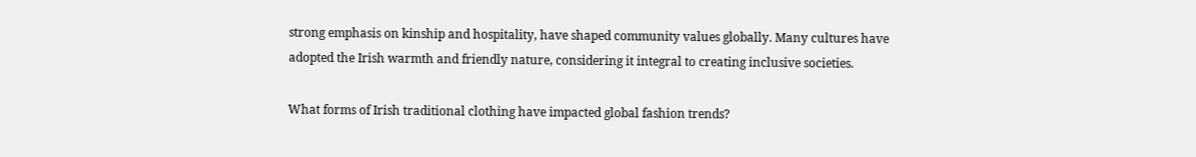strong emphasis on kinship and hospitality, have shaped community values globally. Many cultures have adopted the Irish warmth and friendly nature, considering it integral to creating inclusive societies.

What forms of Irish traditional clothing have impacted global fashion trends?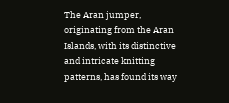The Aran jumper, originating from the Aran Islands, with its distinctive and intricate knitting patterns, has found its way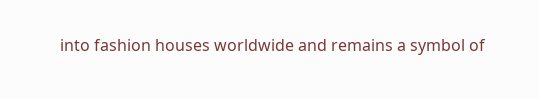into fashion houses worldwide and remains a symbol of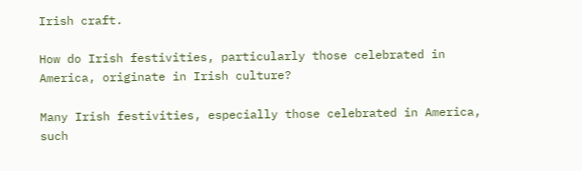Irish craft.

How do Irish festivities, particularly those celebrated in America, originate in Irish culture?

Many Irish festivities, especially those celebrated in America, such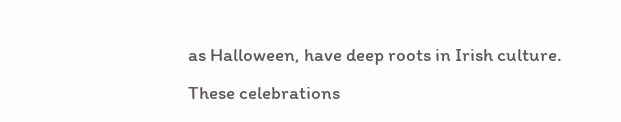as Halloween, have deep roots in Irish culture. These celebrations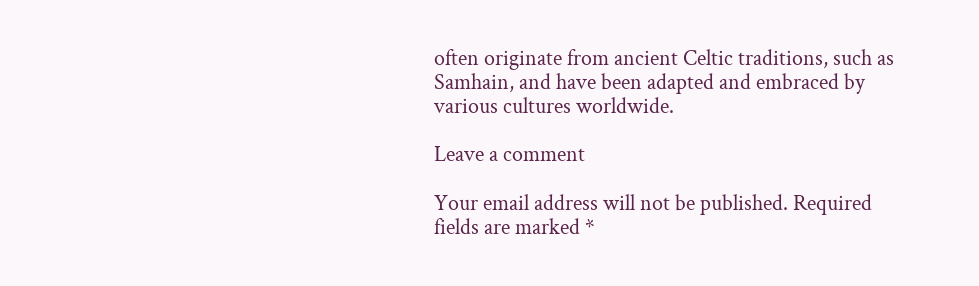often originate from ancient Celtic traditions, such as Samhain, and have been adapted and embraced by various cultures worldwide.

Leave a comment

Your email address will not be published. Required fields are marked *